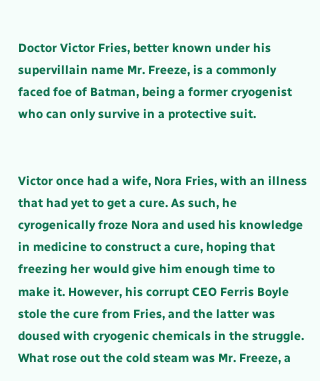Doctor Victor Fries, better known under his supervillain name Mr. Freeze, is a commonly faced foe of Batman, being a former cryogenist who can only survive in a protective suit.


Victor once had a wife, Nora Fries, with an illness that had yet to get a cure. As such, he cyrogenically froze Nora and used his knowledge in medicine to construct a cure, hoping that freezing her would give him enough time to make it. However, his corrupt CEO Ferris Boyle stole the cure from Fries, and the latter was doused with cryogenic chemicals in the struggle. What rose out the cold steam was Mr. Freeze, a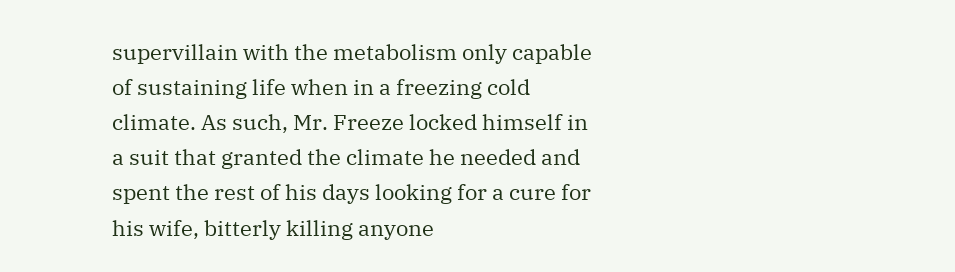supervillain with the metabolism only capable of sustaining life when in a freezing cold climate. As such, Mr. Freeze locked himself in a suit that granted the climate he needed and spent the rest of his days looking for a cure for his wife, bitterly killing anyone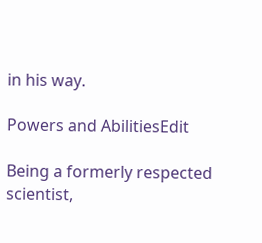in his way.

Powers and AbilitiesEdit

Being a formerly respected scientist,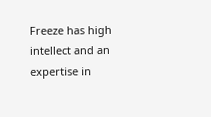Freeze has high intellect and an expertise in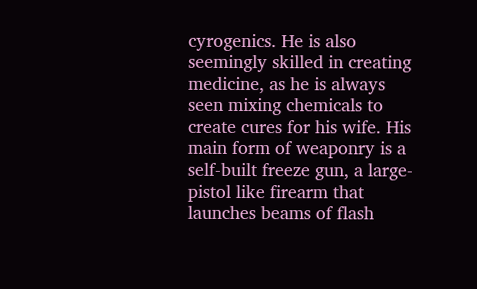cyrogenics. He is also seemingly skilled in creating medicine, as he is always seen mixing chemicals to create cures for his wife. His main form of weaponry is a self-built freeze gun, a large-pistol like firearm that launches beams of flash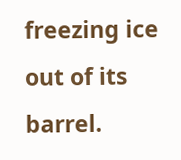freezing ice out of its barrel.